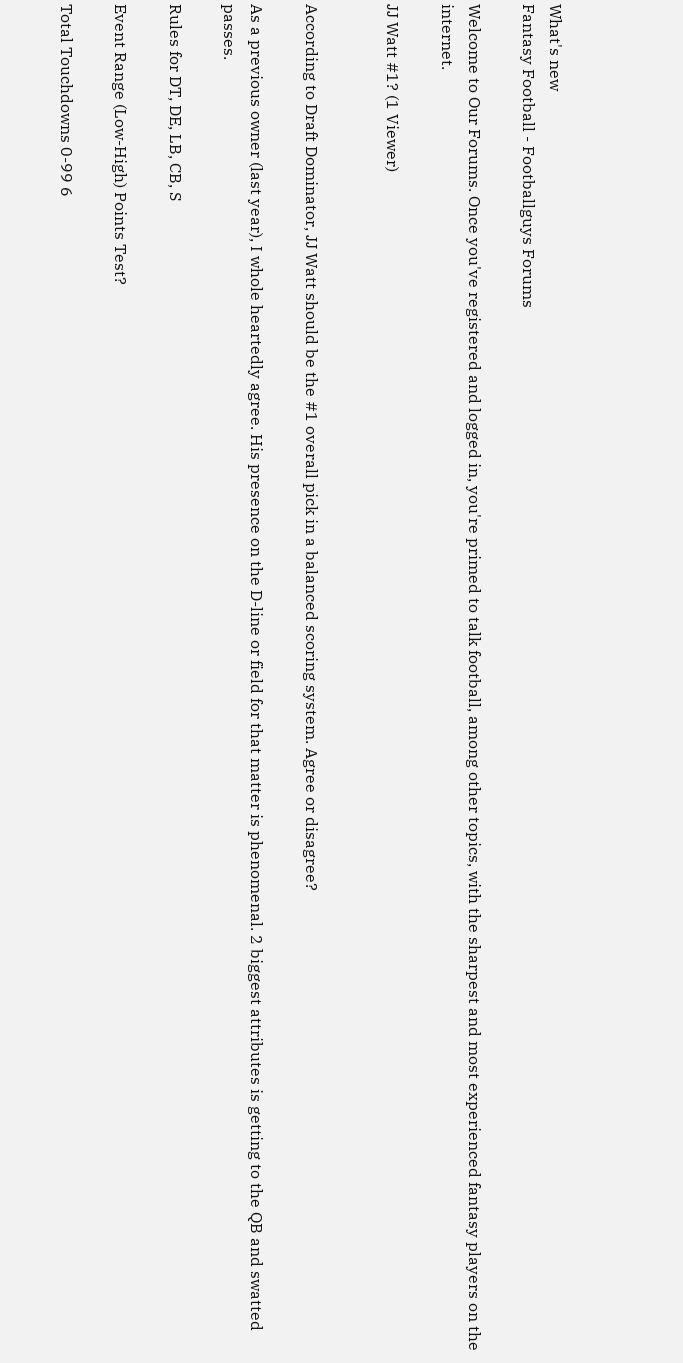What's new
Fantasy Football - Footballguys Forums

Welcome to Our Forums. Once you've registered and logged in, you're primed to talk football, among other topics, with the sharpest and most experienced fantasy players on the internet.

JJ Watt #1? (1 Viewer)


According to Draft Dominator, JJ Watt should be the #1 overall pick in a balanced scoring system. Agree or disagree?

As a previous owner (last year), I whole heartedly agree. His presence on the D-line or field for that matter is phenomenal. 2 biggest attributes is getting to the QB and swatted passes.

Rules for DT, DE, LB, CB, S

Event Range (Low-High) Points Test?

Total Touchdowns 0-99 6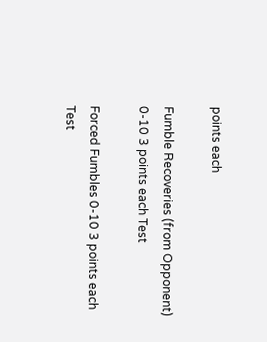points each

Fumble Recoveries (from Opponent) 0-10 3 points each Test

Forced Fumbles 0-10 3 points each Test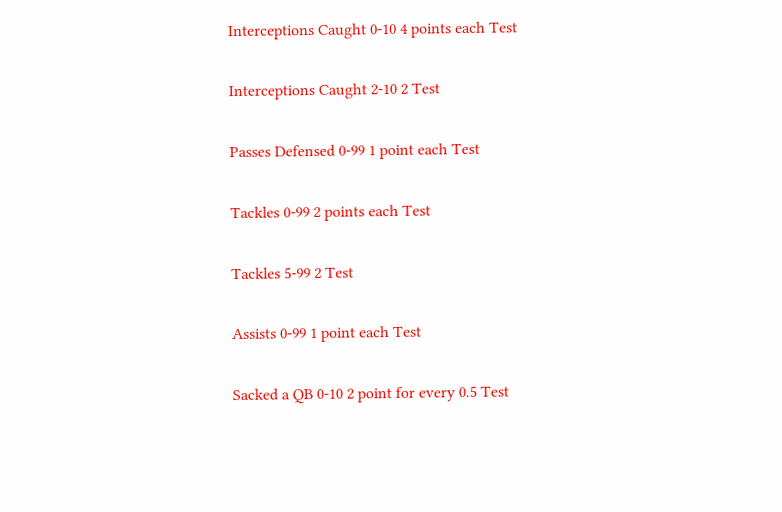Interceptions Caught 0-10 4 points each Test

Interceptions Caught 2-10 2 Test

Passes Defensed 0-99 1 point each Test

Tackles 0-99 2 points each Test

Tackles 5-99 2 Test

Assists 0-99 1 point each Test

Sacked a QB 0-10 2 point for every 0.5 Test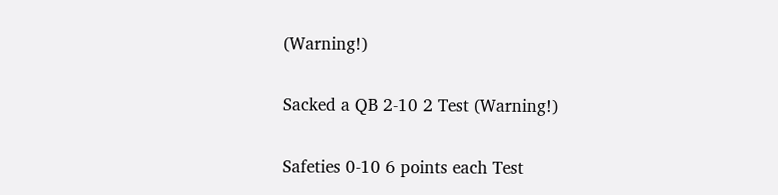(Warning!)

Sacked a QB 2-10 2 Test (Warning!)

Safeties 0-10 6 points each Test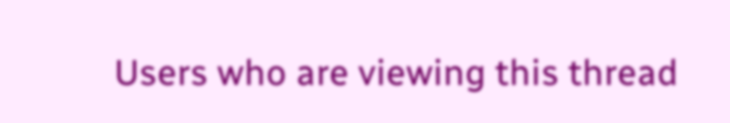Users who are viewing this thread